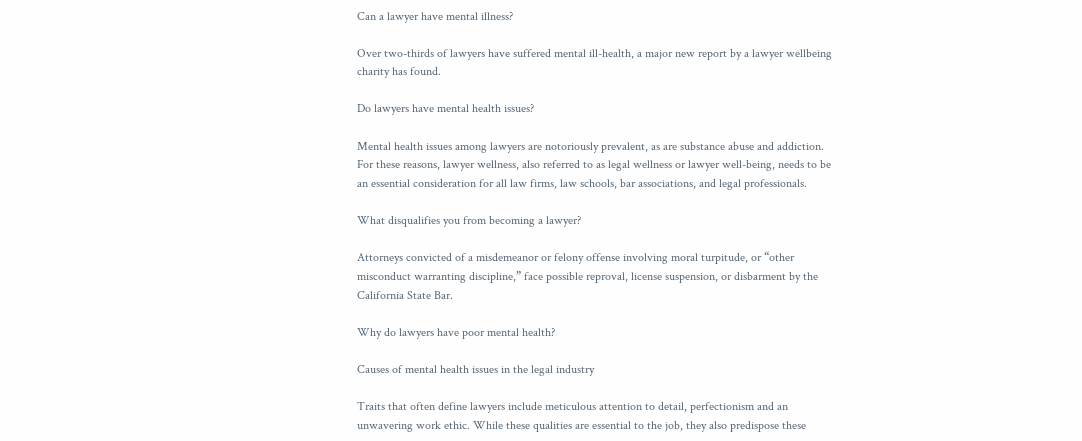Can a lawyer have mental illness?

Over two-thirds of lawyers have suffered mental ill-health, a major new report by a lawyer wellbeing charity has found.

Do lawyers have mental health issues?

Mental health issues among lawyers are notoriously prevalent, as are substance abuse and addiction. For these reasons, lawyer wellness, also referred to as legal wellness or lawyer well-being, needs to be an essential consideration for all law firms, law schools, bar associations, and legal professionals.

What disqualifies you from becoming a lawyer?

Attorneys convicted of a misdemeanor or felony offense involving moral turpitude, or “other misconduct warranting discipline,” face possible reproval, license suspension, or disbarment by the California State Bar.

Why do lawyers have poor mental health?

Causes of mental health issues in the legal industry

Traits that often define lawyers include meticulous attention to detail, perfectionism and an unwavering work ethic. While these qualities are essential to the job, they also predispose these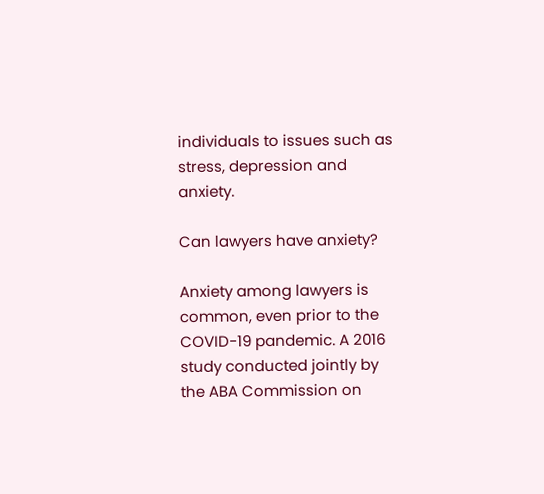individuals to issues such as stress, depression and anxiety.

Can lawyers have anxiety?

Anxiety among lawyers is common, even prior to the COVID-19 pandemic. A 2016 study conducted jointly by the ABA Commission on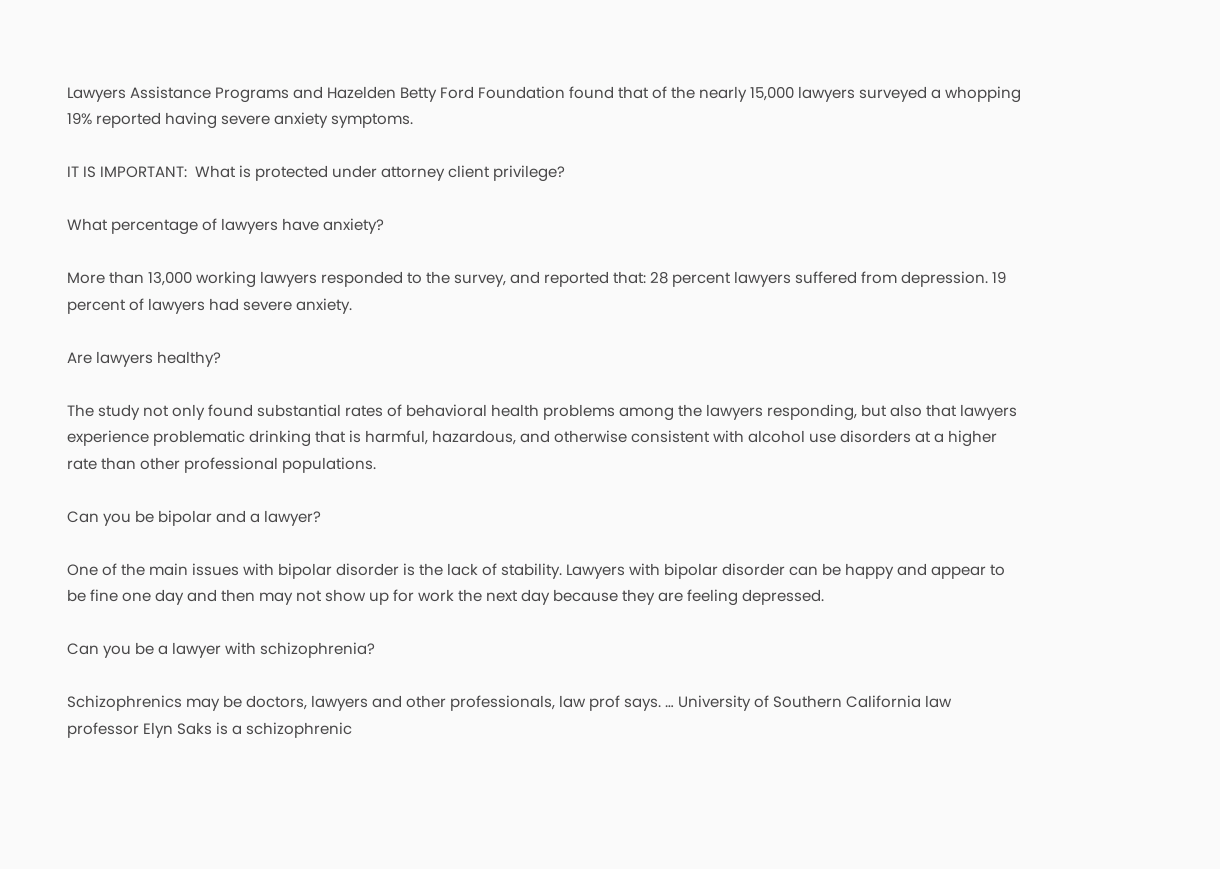Lawyers Assistance Programs and Hazelden Betty Ford Foundation found that of the nearly 15,000 lawyers surveyed a whopping 19% reported having severe anxiety symptoms.

IT IS IMPORTANT:  What is protected under attorney client privilege?

What percentage of lawyers have anxiety?

More than 13,000 working lawyers responded to the survey, and reported that: 28 percent lawyers suffered from depression. 19 percent of lawyers had severe anxiety.

Are lawyers healthy?

The study not only found substantial rates of behavioral health problems among the lawyers responding, but also that lawyers experience problematic drinking that is harmful, hazardous, and otherwise consistent with alcohol use disorders at a higher rate than other professional populations.

Can you be bipolar and a lawyer?

One of the main issues with bipolar disorder is the lack of stability. Lawyers with bipolar disorder can be happy and appear to be fine one day and then may not show up for work the next day because they are feeling depressed.

Can you be a lawyer with schizophrenia?

Schizophrenics may be doctors, lawyers and other professionals, law prof says. … University of Southern California law professor Elyn Saks is a schizophrenic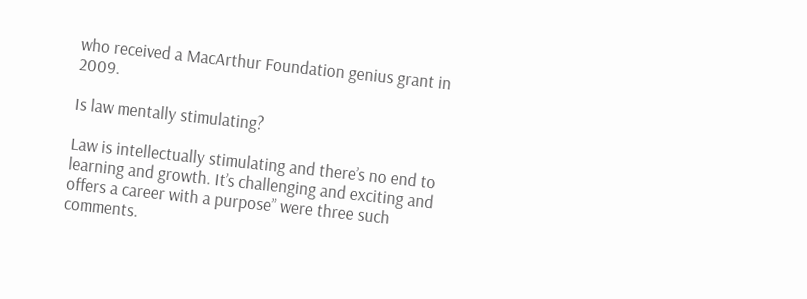who received a MacArthur Foundation genius grant in 2009.

Is law mentally stimulating?

Law is intellectually stimulating and there’s no end to learning and growth. It’s challenging and exciting and offers a career with a purpose” were three such comments.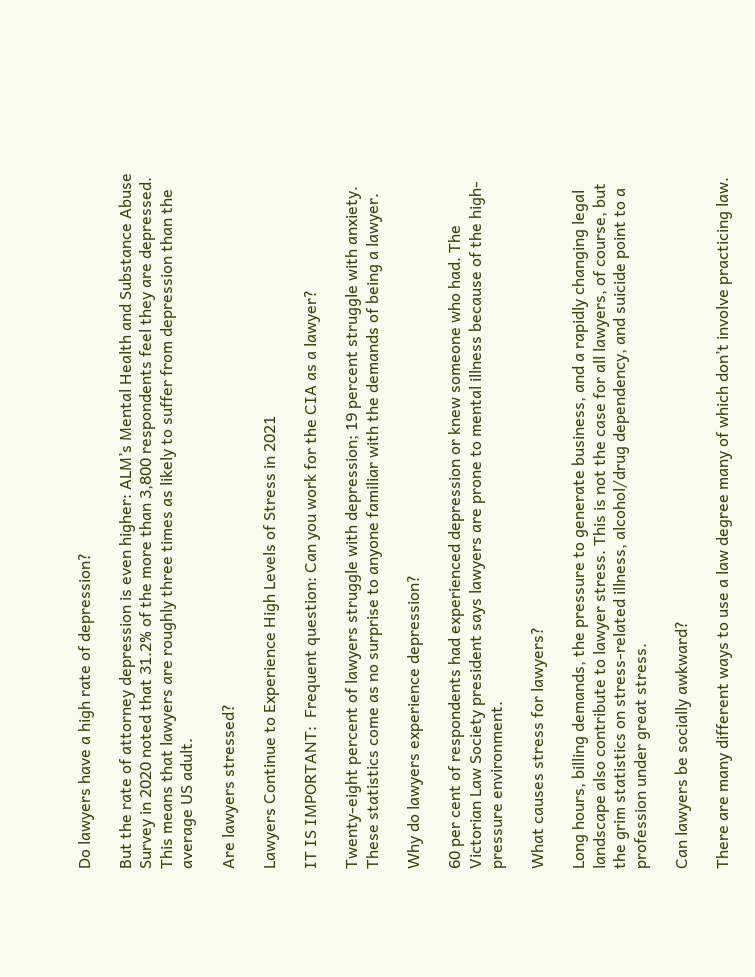Do lawyers have a high rate of depression?

But the rate of attorney depression is even higher: ALM’s Mental Health and Substance Abuse Survey in 2020 noted that 31.2% of the more than 3,800 respondents feel they are depressed. This means that lawyers are roughly three times as likely to suffer from depression than the average US adult.

Are lawyers stressed?

Lawyers Continue to Experience High Levels of Stress in 2021

IT IS IMPORTANT:  Frequent question: Can you work for the CIA as a lawyer?

Twenty-eight percent of lawyers struggle with depression; 19 percent struggle with anxiety. These statistics come as no surprise to anyone familiar with the demands of being a lawyer.

Why do lawyers experience depression?

60 per cent of respondents had experienced depression or knew someone who had. The Victorian Law Society president says lawyers are prone to mental illness because of the high-pressure environment.

What causes stress for lawyers?

Long hours, billing demands, the pressure to generate business, and a rapidly changing legal landscape also contribute to lawyer stress. This is not the case for all lawyers, of course, but the grim statistics on stress-related illness, alcohol/drug dependency, and suicide point to a profession under great stress.

Can lawyers be socially awkward?

There are many different ways to use a law degree many of which don’t involve practicing law.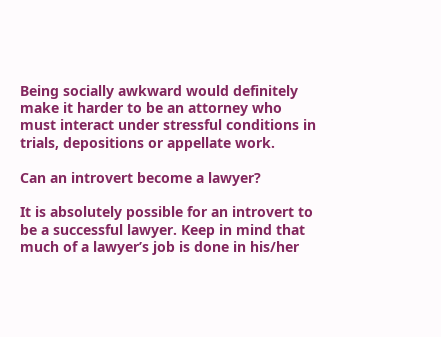Being socially awkward would definitely make it harder to be an attorney who must interact under stressful conditions in trials, depositions or appellate work.

Can an introvert become a lawyer?

It is absolutely possible for an introvert to be a successful lawyer. Keep in mind that much of a lawyer’s job is done in his/her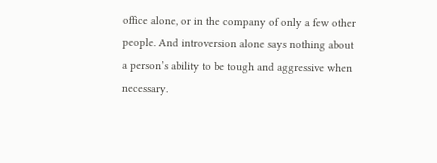office alone, or in the company of only a few other people. And introversion alone says nothing about a person’s ability to be tough and aggressive when necessary.